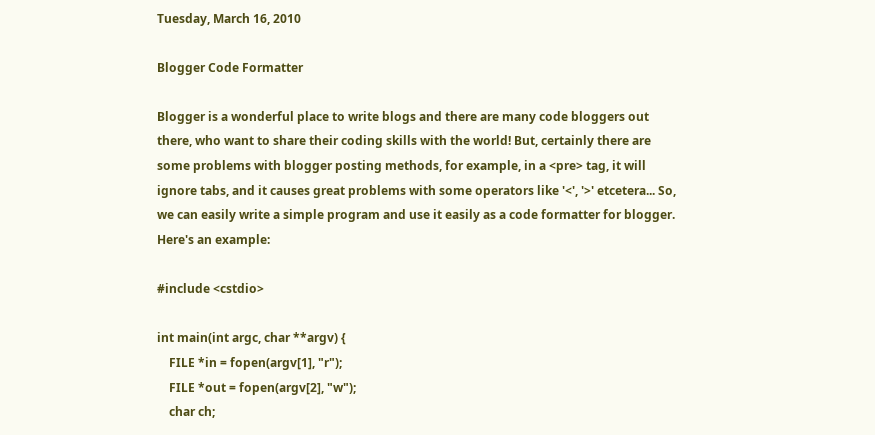Tuesday, March 16, 2010

Blogger Code Formatter

Blogger is a wonderful place to write blogs and there are many code bloggers out there, who want to share their coding skills with the world! But, certainly there are some problems with blogger posting methods, for example, in a <pre> tag, it will ignore tabs, and it causes great problems with some operators like '<', '>' etcetera... So, we can easily write a simple program and use it easily as a code formatter for blogger. Here's an example:

#include <cstdio>

int main(int argc, char **argv) {
    FILE *in = fopen(argv[1], "r");
    FILE *out = fopen(argv[2], "w");
    char ch;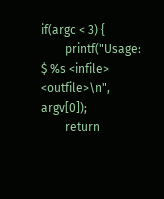if(argc < 3) {
        printf("Usage: $ %s <infile> <outfile>\n", argv[0]);
        return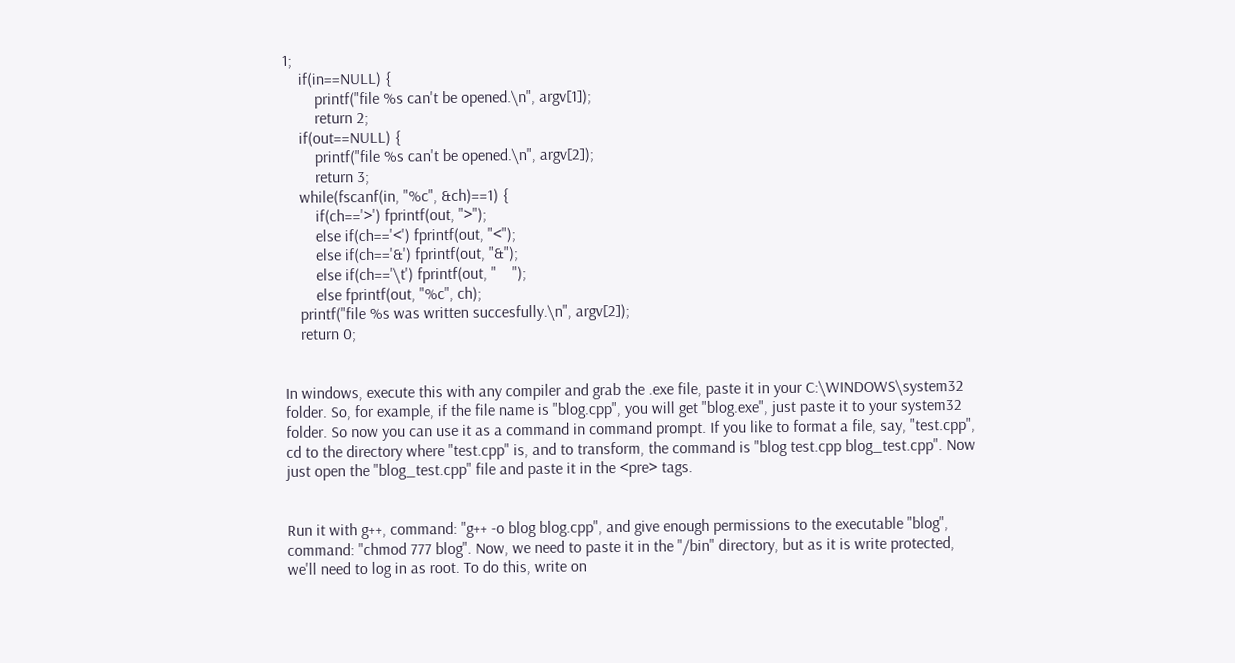1;
    if(in==NULL) {
        printf("file %s can't be opened.\n", argv[1]);
        return 2;
    if(out==NULL) {
        printf("file %s can't be opened.\n", argv[2]);
        return 3;
    while(fscanf(in, "%c", &ch)==1) {
        if(ch=='>') fprintf(out, ">");
        else if(ch=='<') fprintf(out, "<");
        else if(ch=='&') fprintf(out, "&");
        else if(ch=='\t') fprintf(out, "    ");
        else fprintf(out, "%c", ch);
    printf("file %s was written succesfully.\n", argv[2]);
    return 0;


In windows, execute this with any compiler and grab the .exe file, paste it in your C:\WINDOWS\system32 folder. So, for example, if the file name is "blog.cpp", you will get "blog.exe", just paste it to your system32 folder. So now you can use it as a command in command prompt. If you like to format a file, say, "test.cpp", cd to the directory where "test.cpp" is, and to transform, the command is "blog test.cpp blog_test.cpp". Now just open the "blog_test.cpp" file and paste it in the <pre> tags.


Run it with g++, command: "g++ -o blog blog.cpp", and give enough permissions to the executable "blog", command: "chmod 777 blog". Now, we need to paste it in the "/bin" directory, but as it is write protected, we'll need to log in as root. To do this, write on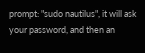prompt: "sudo nautilus", it will ask your password, and then an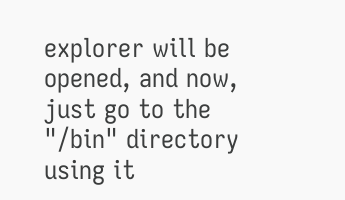explorer will be opened, and now, just go to the "/bin" directory using it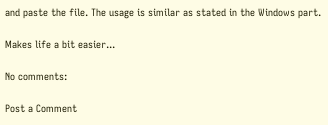and paste the file. The usage is similar as stated in the Windows part.

Makes life a bit easier...

No comments:

Post a Comment